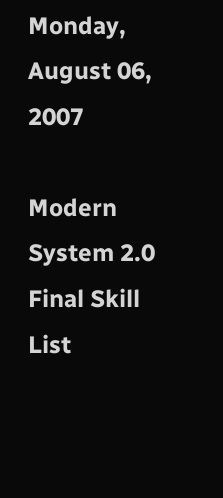Monday, August 06, 2007

Modern System 2.0 Final Skill List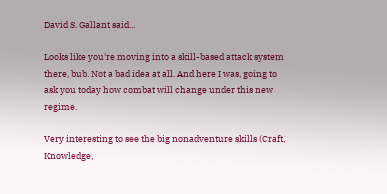David S. Gallant said...

Looks like you're moving into a skill-based attack system there, bub. Not a bad idea at all. And here I was, going to ask you today how combat will change under this new regime.

Very interesting to see the big nonadventure skills (Craft, Knowledge,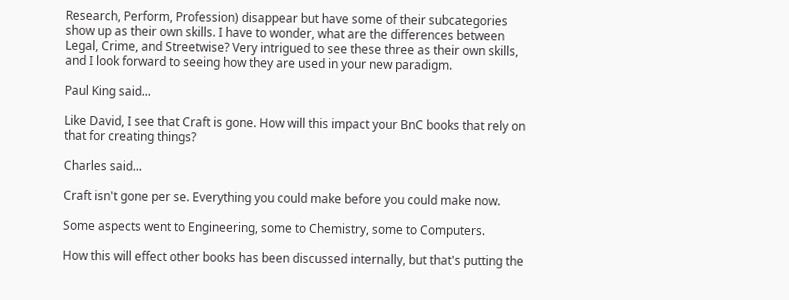Research, Perform, Profession) disappear but have some of their subcategories show up as their own skills. I have to wonder, what are the differences between Legal, Crime, and Streetwise? Very intrigued to see these three as their own skills, and I look forward to seeing how they are used in your new paradigm.

Paul King said...

Like David, I see that Craft is gone. How will this impact your BnC books that rely on that for creating things?

Charles said...

Craft isn't gone per se. Everything you could make before you could make now.

Some aspects went to Engineering, some to Chemistry, some to Computers.

How this will effect other books has been discussed internally, but that's putting the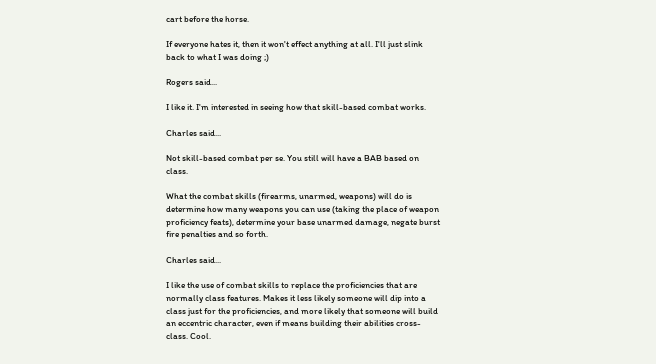cart before the horse.

If everyone hates it, then it won't effect anything at all. I'll just slink back to what I was doing ;)

Rogers said...

I like it. I'm interested in seeing how that skill-based combat works.

Charles said...

Not skill-based combat per se. You still will have a BAB based on class.

What the combat skills (firearms, unarmed, weapons) will do is determine how many weapons you can use (taking the place of weapon proficiency feats), determine your base unarmed damage, negate burst fire penalties and so forth.

Charles said...

I like the use of combat skills to replace the proficiencies that are normally class features. Makes it less likely someone will dip into a class just for the proficiencies, and more likely that someone will build an eccentric character, even if means building their abilities cross-class. Cool.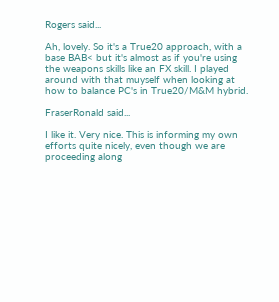Rogers said...

Ah, lovely. So it's a True20 approach, with a base BAB< but it's almost as if you're using the weapons skills like an FX skill. I played around with that muyself when looking at how to balance PC's in True20/M&M hybrid.

FraserRonald said...

I like it. Very nice. This is informing my own efforts quite nicely, even though we are proceeding along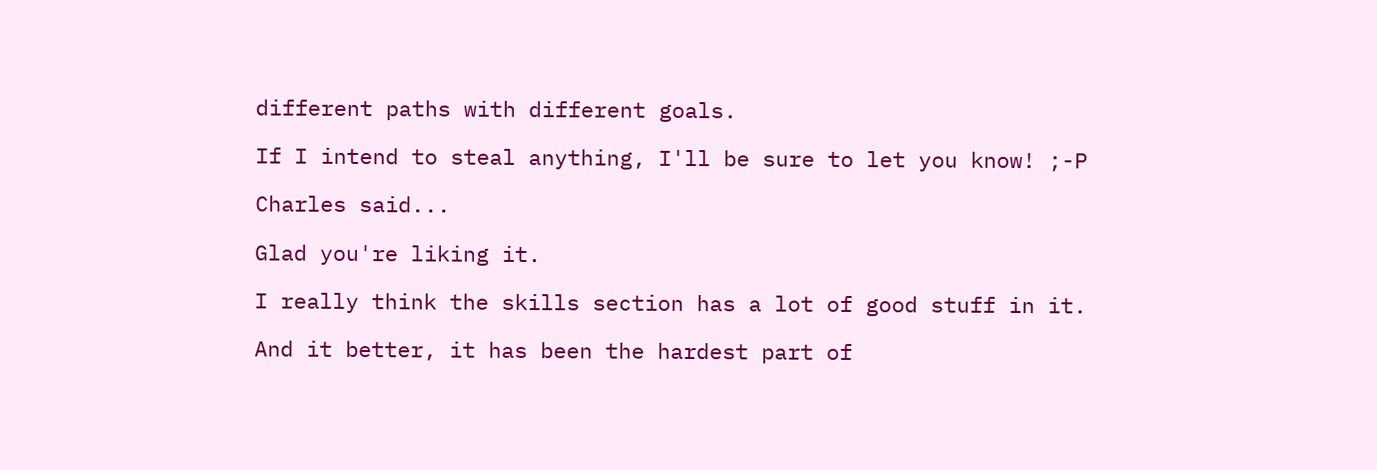different paths with different goals.

If I intend to steal anything, I'll be sure to let you know! ;-P

Charles said...

Glad you're liking it.

I really think the skills section has a lot of good stuff in it.

And it better, it has been the hardest part of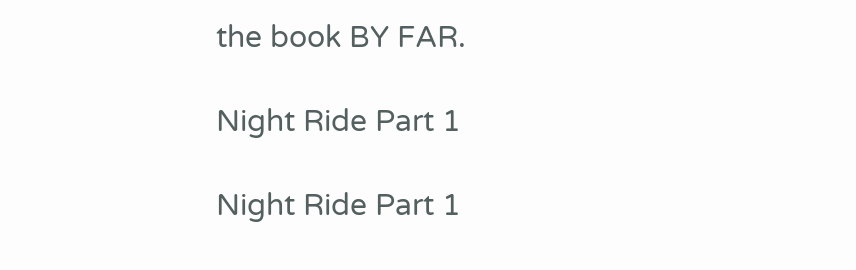the book BY FAR.

Night Ride Part 1

Night Ride Part 1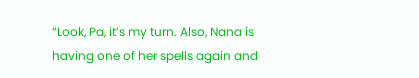“Look, Pa, it’s my turn. Also, Nana is having one of her spells again and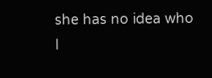she has no idea who I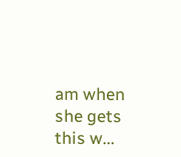am when she gets this w...